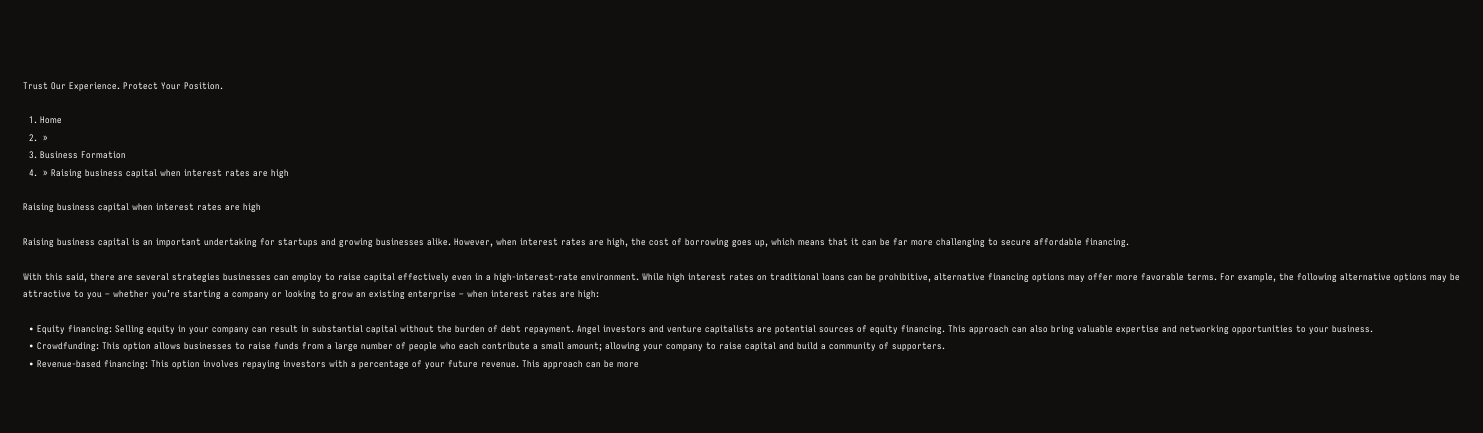Trust Our Experience. Protect Your Position.

  1. Home
  2.  »
  3. Business Formation
  4.  » Raising business capital when interest rates are high

Raising business capital when interest rates are high

Raising business capital is an important undertaking for startups and growing businesses alike. However, when interest rates are high, the cost of borrowing goes up, which means that it can be far more challenging to secure affordable financing.

With this said, there are several strategies businesses can employ to raise capital effectively even in a high-interest-rate environment. While high interest rates on traditional loans can be prohibitive, alternative financing options may offer more favorable terms. For example, the following alternative options may be attractive to you – whether you’re starting a company or looking to grow an existing enterprise – when interest rates are high:

  • Equity financing: Selling equity in your company can result in substantial capital without the burden of debt repayment. Angel investors and venture capitalists are potential sources of equity financing. This approach can also bring valuable expertise and networking opportunities to your business.
  • Crowdfunding: This option allows businesses to raise funds from a large number of people who each contribute a small amount; allowing your company to raise capital and build a community of supporters.
  • Revenue-based financing: This option involves repaying investors with a percentage of your future revenue. This approach can be more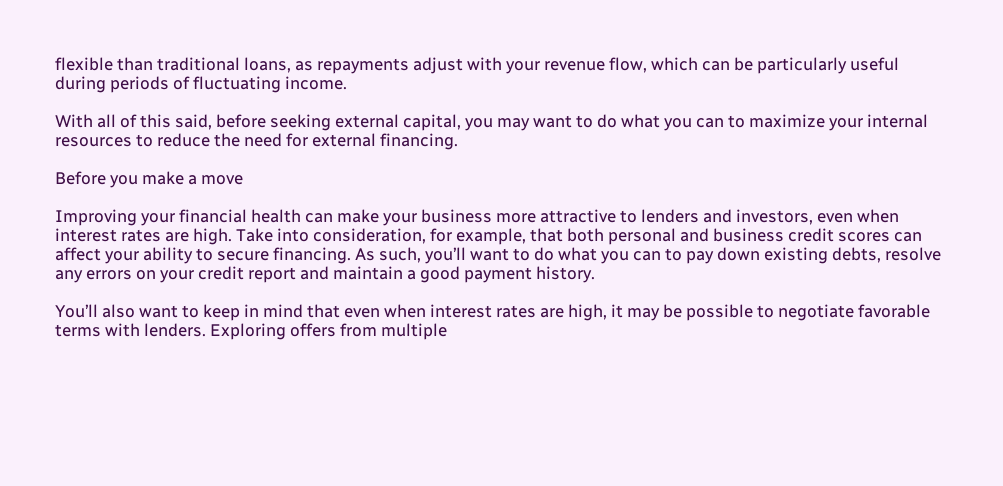flexible than traditional loans, as repayments adjust with your revenue flow, which can be particularly useful during periods of fluctuating income.

With all of this said, before seeking external capital, you may want to do what you can to maximize your internal resources to reduce the need for external financing.

Before you make a move

Improving your financial health can make your business more attractive to lenders and investors, even when interest rates are high. Take into consideration, for example, that both personal and business credit scores can affect your ability to secure financing. As such, you’ll want to do what you can to pay down existing debts, resolve any errors on your credit report and maintain a good payment history.

You’ll also want to keep in mind that even when interest rates are high, it may be possible to negotiate favorable terms with lenders. Exploring offers from multiple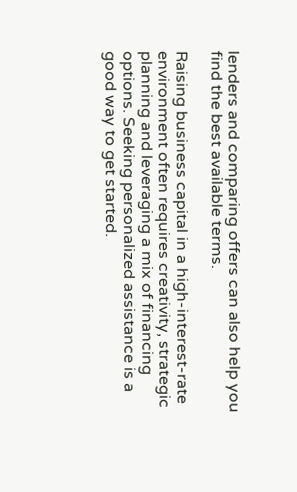lenders and comparing offers can also help you find the best available terms.

Raising business capital in a high-interest-rate environment often requires creativity, strategic planning and leveraging a mix of financing options. Seeking personalized assistance is a good way to get started.